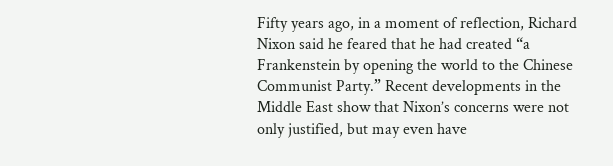Fifty years ago, in a moment of reflection, Richard Nixon said he feared that he had created “a Frankenstein by opening the world to the Chinese Communist Party.” Recent developments in the Middle East show that Nixon’s concerns were not only justified, but may even have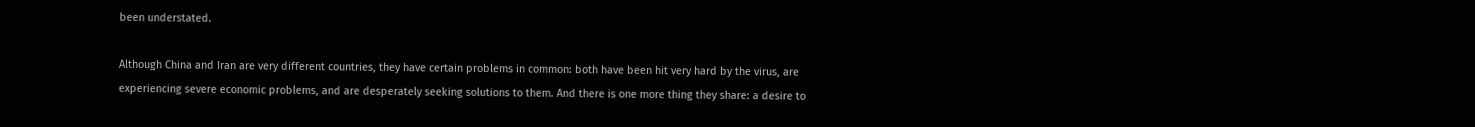been understated.

Although China and Iran are very different countries, they have certain problems in common: both have been hit very hard by the virus, are experiencing severe economic problems, and are desperately seeking solutions to them. And there is one more thing they share: a desire to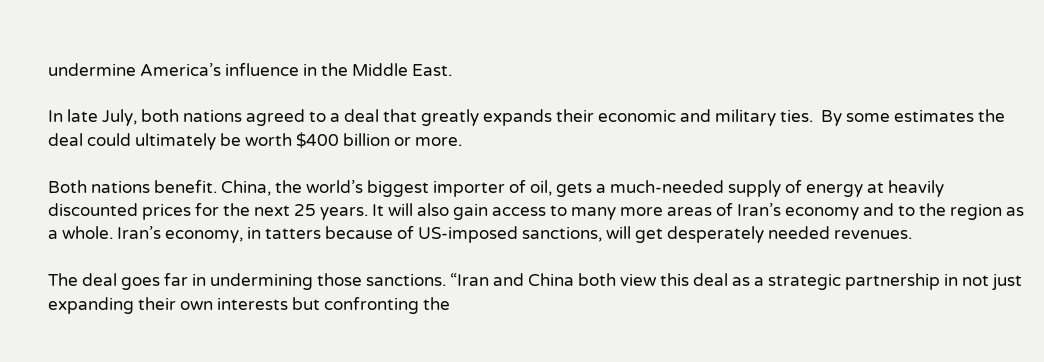undermine America’s influence in the Middle East.

In late July, both nations agreed to a deal that greatly expands their economic and military ties.  By some estimates the deal could ultimately be worth $400 billion or more.

Both nations benefit. China, the world’s biggest importer of oil, gets a much-needed supply of energy at heavily discounted prices for the next 25 years. It will also gain access to many more areas of Iran’s economy and to the region as a whole. Iran’s economy, in tatters because of US-imposed sanctions, will get desperately needed revenues.

The deal goes far in undermining those sanctions. “Iran and China both view this deal as a strategic partnership in not just expanding their own interests but confronting the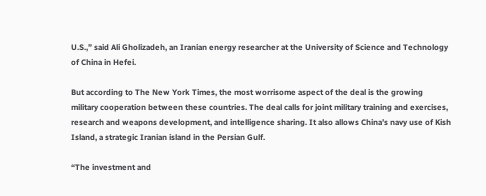U.S.,” said Ali Gholizadeh, an Iranian energy researcher at the University of Science and Technology of China in Hefei.

But according to The New York Times, the most worrisome aspect of the deal is the growing military cooperation between these countries. The deal calls for joint military training and exercises, research and weapons development, and intelligence sharing. It also allows China’s navy use of Kish Island, a strategic Iranian island in the Persian Gulf.

“The investment and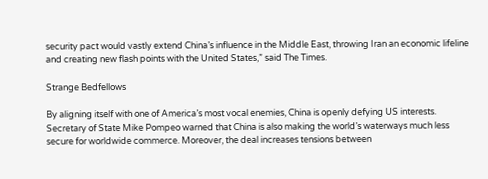security pact would vastly extend China’s influence in the Middle East, throwing Iran an economic lifeline and creating new flash points with the United States,” said The Times.

Strange Bedfellows

By aligning itself with one of America’s most vocal enemies, China is openly defying US interests. Secretary of State Mike Pompeo warned that China is also making the world’s waterways much less secure for worldwide commerce. Moreover, the deal increases tensions between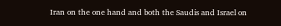Iran on the one hand and both the Saudis and Israel on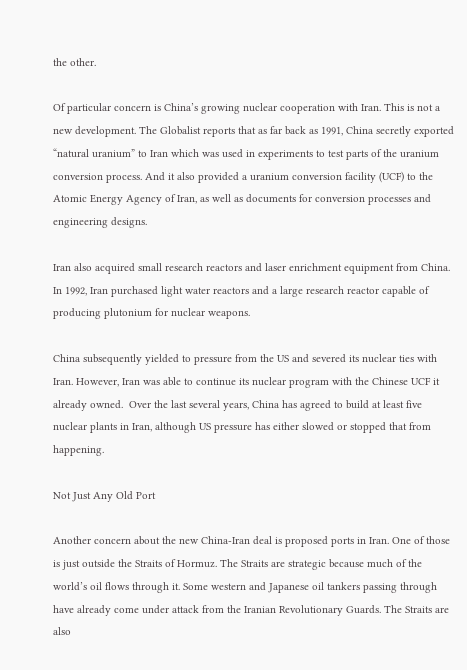the other.

Of particular concern is China’s growing nuclear cooperation with Iran. This is not a new development. The Globalist reports that as far back as 1991, China secretly exported “natural uranium” to Iran which was used in experiments to test parts of the uranium conversion process. And it also provided a uranium conversion facility (UCF) to the Atomic Energy Agency of Iran, as well as documents for conversion processes and engineering designs.

Iran also acquired small research reactors and laser enrichment equipment from China. In 1992, Iran purchased light water reactors and a large research reactor capable of producing plutonium for nuclear weapons.

China subsequently yielded to pressure from the US and severed its nuclear ties with Iran. However, Iran was able to continue its nuclear program with the Chinese UCF it already owned.  Over the last several years, China has agreed to build at least five nuclear plants in Iran, although US pressure has either slowed or stopped that from happening.

Not Just Any Old Port

Another concern about the new China-Iran deal is proposed ports in Iran. One of those is just outside the Straits of Hormuz. The Straits are strategic because much of the world’s oil flows through it. Some western and Japanese oil tankers passing through have already come under attack from the Iranian Revolutionary Guards. The Straits are also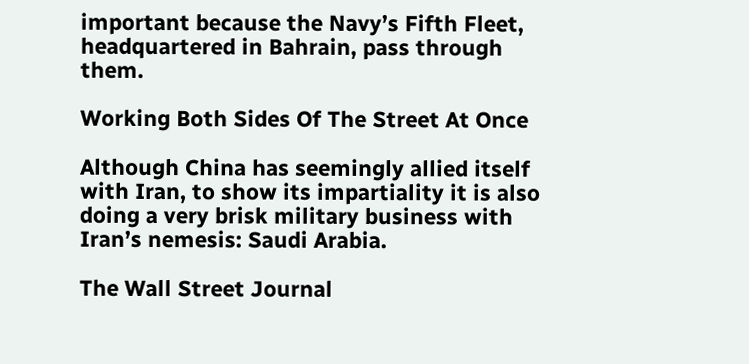important because the Navy’s Fifth Fleet, headquartered in Bahrain, pass through them.

Working Both Sides Of The Street At Once

Although China has seemingly allied itself with Iran, to show its impartiality it is also doing a very brisk military business with Iran’s nemesis: Saudi Arabia.

The Wall Street Journal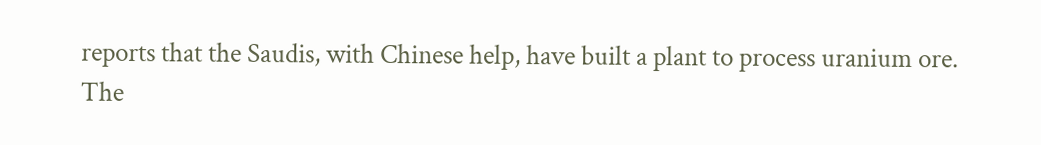reports that the Saudis, with Chinese help, have built a plant to process uranium ore. The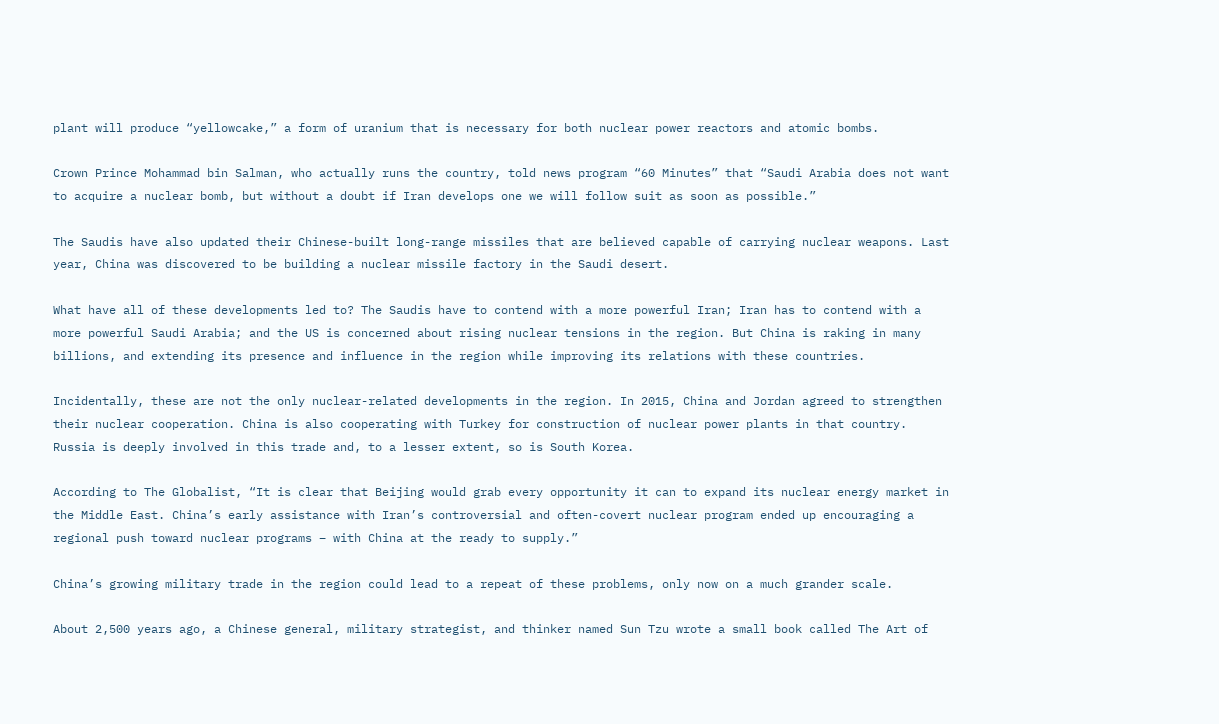plant will produce “yellowcake,” a form of uranium that is necessary for both nuclear power reactors and atomic bombs.

Crown Prince Mohammad bin Salman, who actually runs the country, told news program “60 Minutes” that “Saudi Arabia does not want to acquire a nuclear bomb, but without a doubt if Iran develops one we will follow suit as soon as possible.”

The Saudis have also updated their Chinese-built long-range missiles that are believed capable of carrying nuclear weapons. Last year, China was discovered to be building a nuclear missile factory in the Saudi desert.

What have all of these developments led to? The Saudis have to contend with a more powerful Iran; Iran has to contend with a more powerful Saudi Arabia; and the US is concerned about rising nuclear tensions in the region. But China is raking in many billions, and extending its presence and influence in the region while improving its relations with these countries.

Incidentally, these are not the only nuclear-related developments in the region. In 2015, China and Jordan agreed to strengthen their nuclear cooperation. China is also cooperating with Turkey for construction of nuclear power plants in that country. Russia is deeply involved in this trade and, to a lesser extent, so is South Korea.

According to The Globalist, “It is clear that Beijing would grab every opportunity it can to expand its nuclear energy market in the Middle East. China’s early assistance with Iran’s controversial and often-covert nuclear program ended up encouraging a regional push toward nuclear programs – with China at the ready to supply.”

China’s growing military trade in the region could lead to a repeat of these problems, only now on a much grander scale.

About 2,500 years ago, a Chinese general, military strategist, and thinker named Sun Tzu wrote a small book called The Art of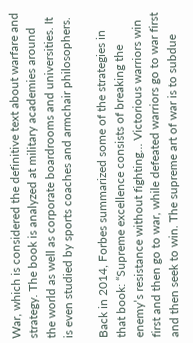War, which is considered the definitive text about warfare and strategy. The book is analyzed at military academies around the world as well as corporate boardrooms and universities. It is even studied by sports coaches and armchair philosophers.

Back in 2014, Forbes summarized some of the strategies in that book: “Supreme excellence consists of breaking the enemy’s resistance without fighting… Victorious warriors win first and then go to war, while defeated warriors go to war first and then seek to win. The supreme art of war is to subdue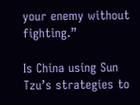your enemy without fighting.”

Is China using Sun Tzu’s strategies to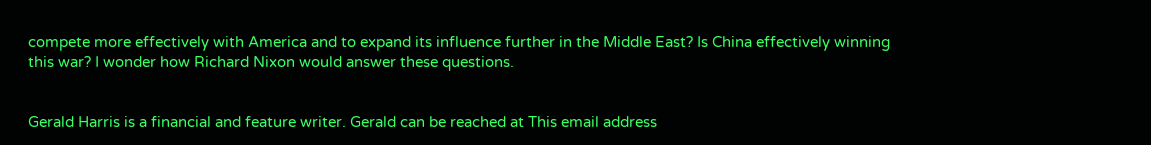compete more effectively with America and to expand its influence further in the Middle East? Is China effectively winning this war? I wonder how Richard Nixon would answer these questions.


Gerald Harris is a financial and feature writer. Gerald can be reached at This email address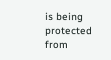is being protected from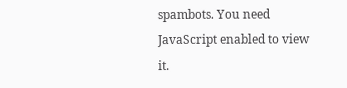spambots. You need JavaScript enabled to view it.